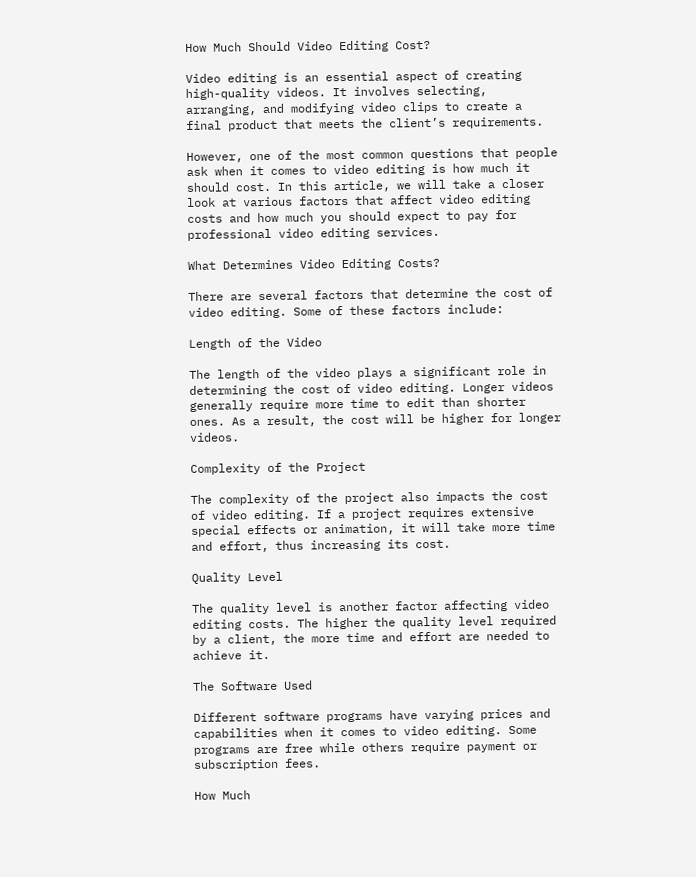How Much Should Video Editing Cost?

Video editing is an essential aspect of creating high-quality videos. It involves selecting, arranging, and modifying video clips to create a final product that meets the client’s requirements.

However, one of the most common questions that people ask when it comes to video editing is how much it should cost. In this article, we will take a closer look at various factors that affect video editing costs and how much you should expect to pay for professional video editing services.

What Determines Video Editing Costs?

There are several factors that determine the cost of video editing. Some of these factors include:

Length of the Video

The length of the video plays a significant role in determining the cost of video editing. Longer videos generally require more time to edit than shorter ones. As a result, the cost will be higher for longer videos.

Complexity of the Project

The complexity of the project also impacts the cost of video editing. If a project requires extensive special effects or animation, it will take more time and effort, thus increasing its cost.

Quality Level

The quality level is another factor affecting video editing costs. The higher the quality level required by a client, the more time and effort are needed to achieve it.

The Software Used

Different software programs have varying prices and capabilities when it comes to video editing. Some programs are free while others require payment or subscription fees.

How Much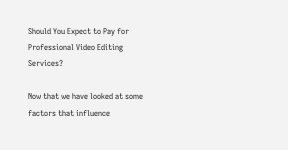Should You Expect to Pay for Professional Video Editing Services?

Now that we have looked at some factors that influence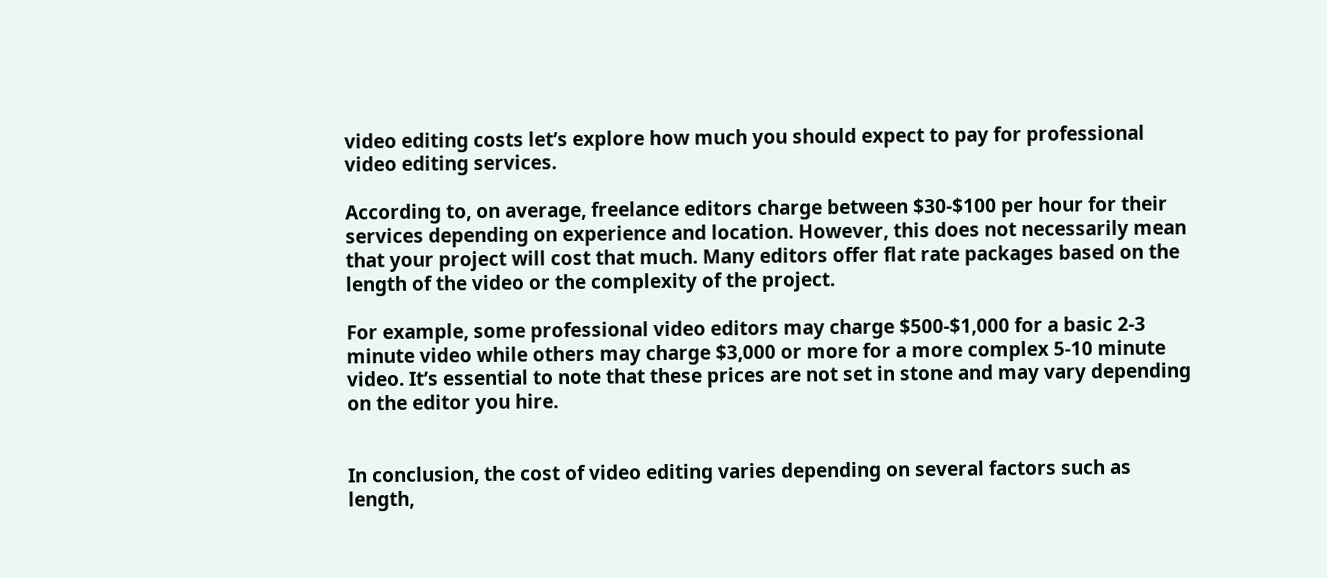video editing costs let’s explore how much you should expect to pay for professional video editing services.

According to, on average, freelance editors charge between $30-$100 per hour for their services depending on experience and location. However, this does not necessarily mean that your project will cost that much. Many editors offer flat rate packages based on the length of the video or the complexity of the project.

For example, some professional video editors may charge $500-$1,000 for a basic 2-3 minute video while others may charge $3,000 or more for a more complex 5-10 minute video. It’s essential to note that these prices are not set in stone and may vary depending on the editor you hire.


In conclusion, the cost of video editing varies depending on several factors such as length,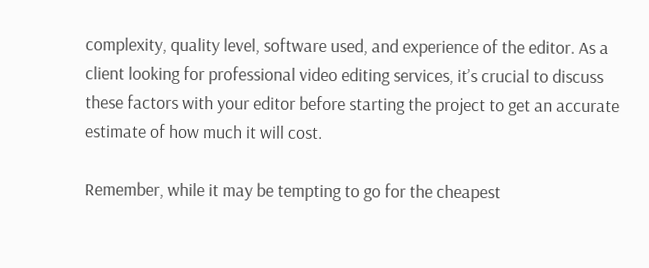complexity, quality level, software used, and experience of the editor. As a client looking for professional video editing services, it’s crucial to discuss these factors with your editor before starting the project to get an accurate estimate of how much it will cost.

Remember, while it may be tempting to go for the cheapest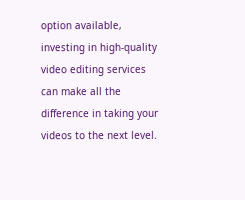option available, investing in high-quality video editing services can make all the difference in taking your videos to the next level.